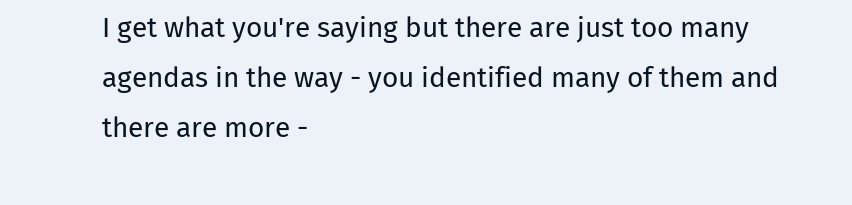I get what you're saying but there are just too many agendas in the way - you identified many of them and there are more -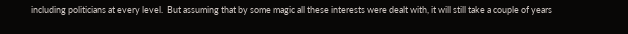including politicians at every level.  But assuming that by some magic all these interests were dealt with, it will still take a couple of years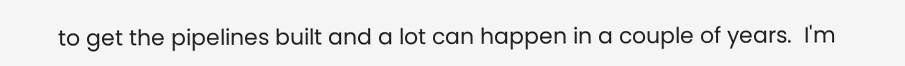to get the pipelines built and a lot can happen in a couple of years.  I'm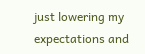just lowering my expectations and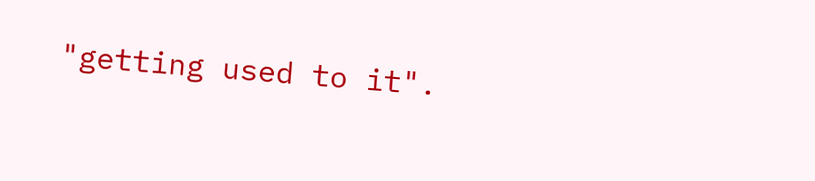"getting used to it".